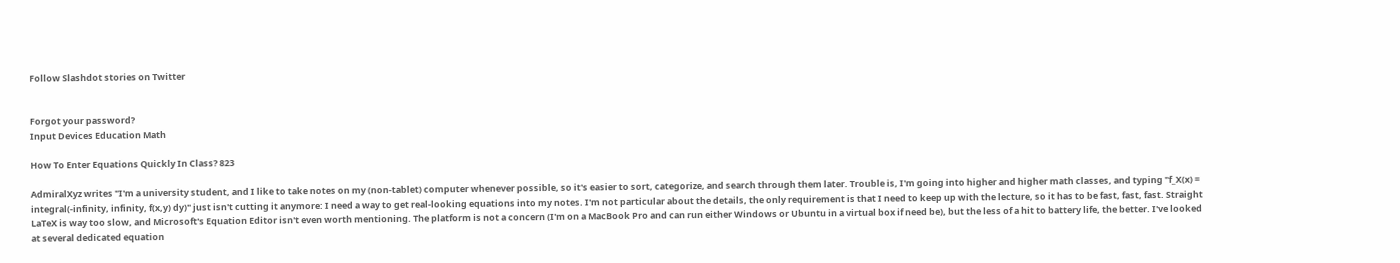Follow Slashdot stories on Twitter


Forgot your password?
Input Devices Education Math

How To Enter Equations Quickly In Class? 823

AdmiralXyz writes "I'm a university student, and I like to take notes on my (non-tablet) computer whenever possible, so it's easier to sort, categorize, and search through them later. Trouble is, I'm going into higher and higher math classes, and typing "f_X(x) = integral(-infinity, infinity, f(x,y) dy)" just isn't cutting it anymore: I need a way to get real-looking equations into my notes. I'm not particular about the details, the only requirement is that I need to keep up with the lecture, so it has to be fast, fast, fast. Straight LaTeX is way too slow, and Microsoft's Equation Editor isn't even worth mentioning. The platform is not a concern (I'm on a MacBook Pro and can run either Windows or Ubuntu in a virtual box if need be), but the less of a hit to battery life, the better. I've looked at several dedicated equation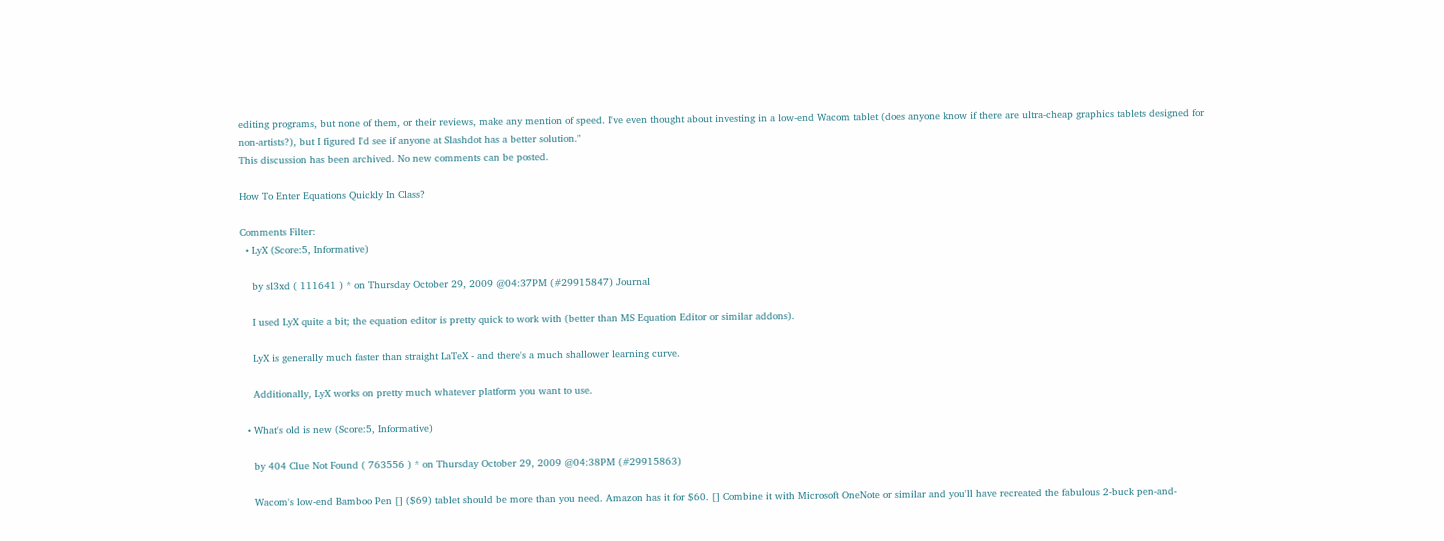editing programs, but none of them, or their reviews, make any mention of speed. I've even thought about investing in a low-end Wacom tablet (does anyone know if there are ultra-cheap graphics tablets designed for non-artists?), but I figured I'd see if anyone at Slashdot has a better solution."
This discussion has been archived. No new comments can be posted.

How To Enter Equations Quickly In Class?

Comments Filter:
  • LyX (Score:5, Informative)

    by sl3xd ( 111641 ) * on Thursday October 29, 2009 @04:37PM (#29915847) Journal

    I used LyX quite a bit; the equation editor is pretty quick to work with (better than MS Equation Editor or similar addons).

    LyX is generally much faster than straight LaTeX - and there's a much shallower learning curve.

    Additionally, LyX works on pretty much whatever platform you want to use.

  • What's old is new (Score:5, Informative)

    by 404 Clue Not Found ( 763556 ) * on Thursday October 29, 2009 @04:38PM (#29915863)

    Wacom's low-end Bamboo Pen [] ($69) tablet should be more than you need. Amazon has it for $60. [] Combine it with Microsoft OneNote or similar and you'll have recreated the fabulous 2-buck pen-and-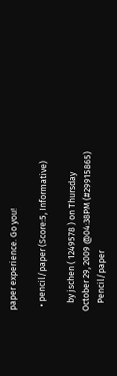paper experience. Go you!

  • pencil/paper (Score:5, Informative)

    by jschen ( 1249578 ) on Thursday October 29, 2009 @04:38PM (#29915865)
    Pencil/paper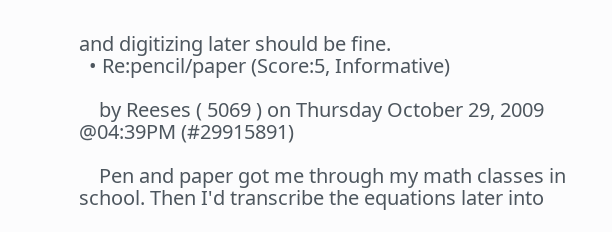and digitizing later should be fine.
  • Re:pencil/paper (Score:5, Informative)

    by Reeses ( 5069 ) on Thursday October 29, 2009 @04:39PM (#29915891)

    Pen and paper got me through my math classes in school. Then I'd transcribe the equations later into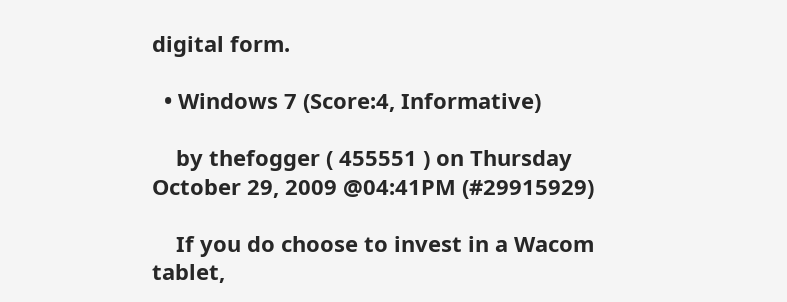digital form.

  • Windows 7 (Score:4, Informative)

    by thefogger ( 455551 ) on Thursday October 29, 2009 @04:41PM (#29915929)

    If you do choose to invest in a Wacom tablet,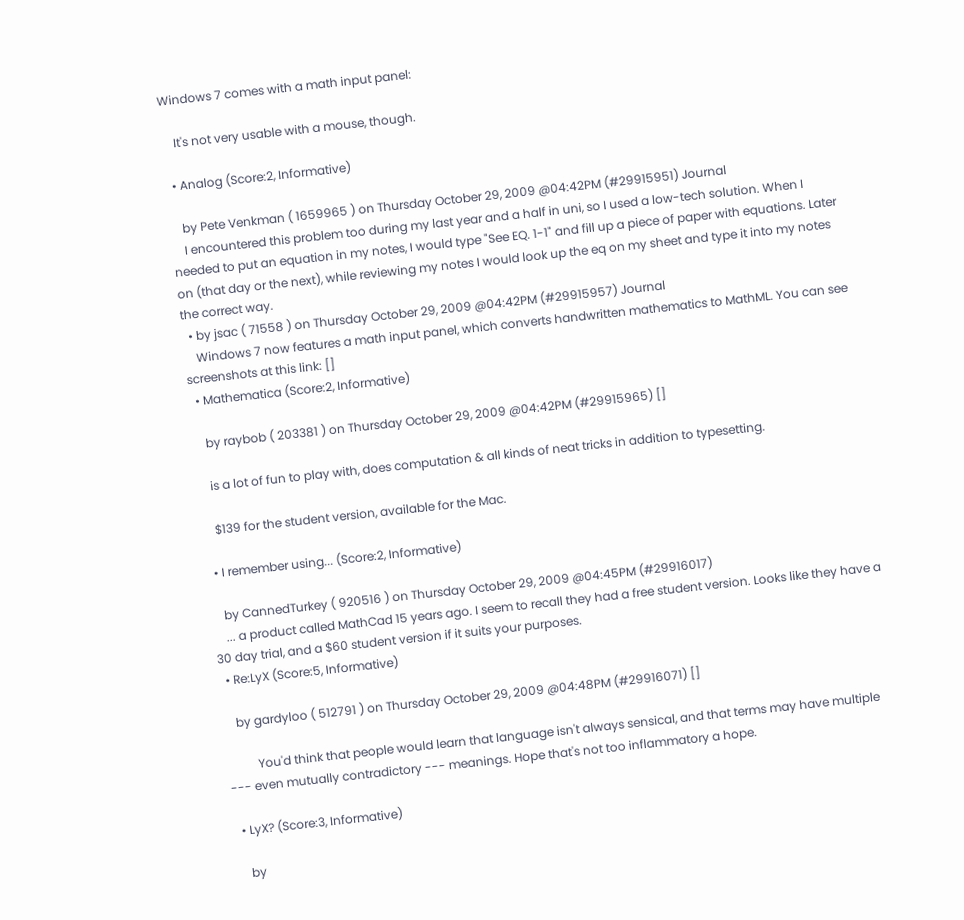Windows 7 comes with a math input panel:

    It's not very usable with a mouse, though.

  • Analog (Score:2, Informative)

    by Pete Venkman ( 1659965 ) on Thursday October 29, 2009 @04:42PM (#29915951) Journal
    I encountered this problem too during my last year and a half in uni, so I used a low-tech solution. When I needed to put an equation in my notes, I would type "See EQ. 1-1" and fill up a piece of paper with equations. Later on (that day or the next), while reviewing my notes I would look up the eq on my sheet and type it into my notes the correct way.
  • by jsac ( 71558 ) on Thursday October 29, 2009 @04:42PM (#29915957) Journal
    Windows 7 now features a math input panel, which converts handwritten mathematics to MathML. You can see screenshots at this link: []
  • Mathematica (Score:2, Informative)

    by raybob ( 203381 ) on Thursday October 29, 2009 @04:42PM (#29915965) []

    is a lot of fun to play with, does computation & all kinds of neat tricks in addition to typesetting.

    $139 for the student version, available for the Mac.

  • I remember using... (Score:2, Informative)

    by CannedTurkey ( 920516 ) on Thursday October 29, 2009 @04:45PM (#29916017)
    ... a product called MathCad 15 years ago. I seem to recall they had a free student version. Looks like they have a 30 day trial, and a $60 student version if it suits your purposes.
  • Re:LyX (Score:5, Informative)

    by gardyloo ( 512791 ) on Thursday October 29, 2009 @04:48PM (#29916071) []

          You'd think that people would learn that language isn't always sensical, and that terms may have multiple --- even mutually contradictory --- meanings. Hope that's not too inflammatory a hope.

  • LyX? (Score:3, Informative)

    by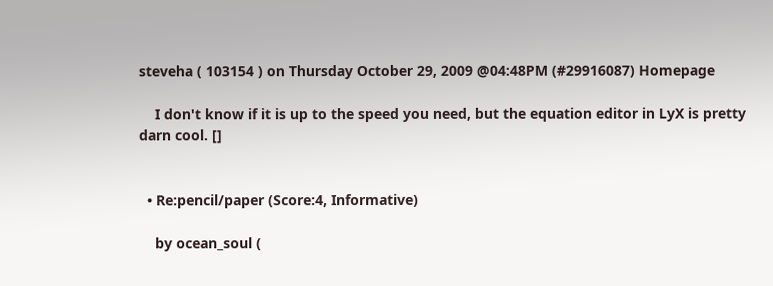steveha ( 103154 ) on Thursday October 29, 2009 @04:48PM (#29916087) Homepage

    I don't know if it is up to the speed you need, but the equation editor in LyX is pretty darn cool. []


  • Re:pencil/paper (Score:4, Informative)

    by ocean_soul (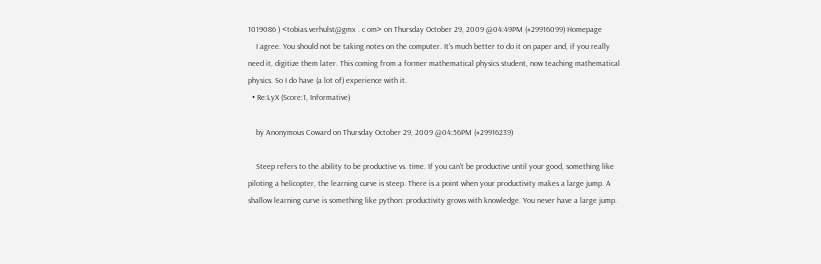1019086 ) <tobias.verhulst@gmx . c om> on Thursday October 29, 2009 @04:49PM (#29916099) Homepage
    I agree. You should not be taking notes on the computer. It's much better to do it on paper and, if you really need it, digitize them later. This coming from a former mathematical physics student, now teaching mathematical physics. So I do have (a lot of) experience with it.
  • Re:LyX (Score:1, Informative)

    by Anonymous Coward on Thursday October 29, 2009 @04:56PM (#29916239)

    Steep refers to the ability to be productive vs. time. If you can't be productive until your good, something like piloting a helicopter, the learning curve is steep. There is a point when your productivity makes a large jump. A shallow learning curve is something like python: productivity grows with knowledge. You never have a large jump.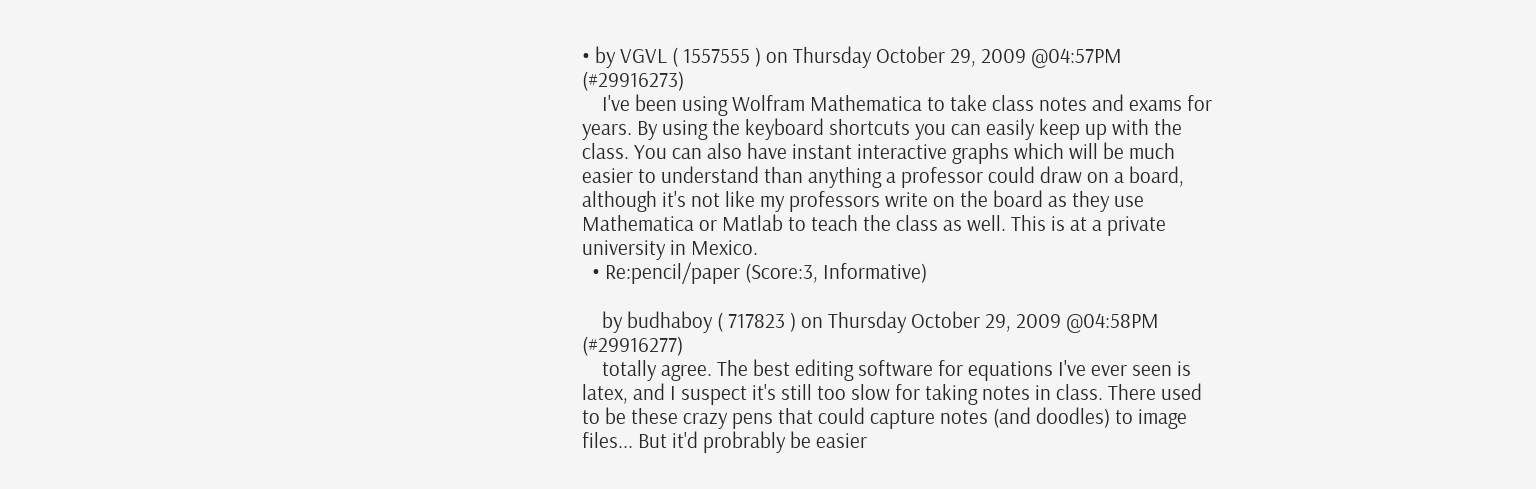• by VGVL ( 1557555 ) on Thursday October 29, 2009 @04:57PM (#29916273)
    I've been using Wolfram Mathematica to take class notes and exams for years. By using the keyboard shortcuts you can easily keep up with the class. You can also have instant interactive graphs which will be much easier to understand than anything a professor could draw on a board, although it's not like my professors write on the board as they use Mathematica or Matlab to teach the class as well. This is at a private university in Mexico.
  • Re:pencil/paper (Score:3, Informative)

    by budhaboy ( 717823 ) on Thursday October 29, 2009 @04:58PM (#29916277)
    totally agree. The best editing software for equations I've ever seen is latex, and I suspect it's still too slow for taking notes in class. There used to be these crazy pens that could capture notes (and doodles) to image files... But it'd probrably be easier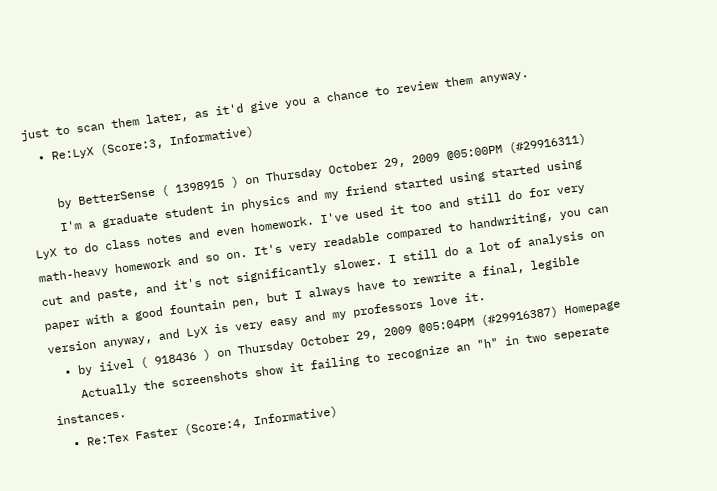just to scan them later, as it'd give you a chance to review them anyway.
  • Re:LyX (Score:3, Informative)

    by BetterSense ( 1398915 ) on Thursday October 29, 2009 @05:00PM (#29916311)
    I'm a graduate student in physics and my friend started using started using LyX to do class notes and even homework. I've used it too and still do for very math-heavy homework and so on. It's very readable compared to handwriting, you can cut and paste, and it's not significantly slower. I still do a lot of analysis on paper with a good fountain pen, but I always have to rewrite a final, legible version anyway, and LyX is very easy and my professors love it.
  • by iivel ( 918436 ) on Thursday October 29, 2009 @05:04PM (#29916387) Homepage
    Actually the screenshots show it failing to recognize an "h" in two seperate instances.
  • Re:Tex Faster (Score:4, Informative)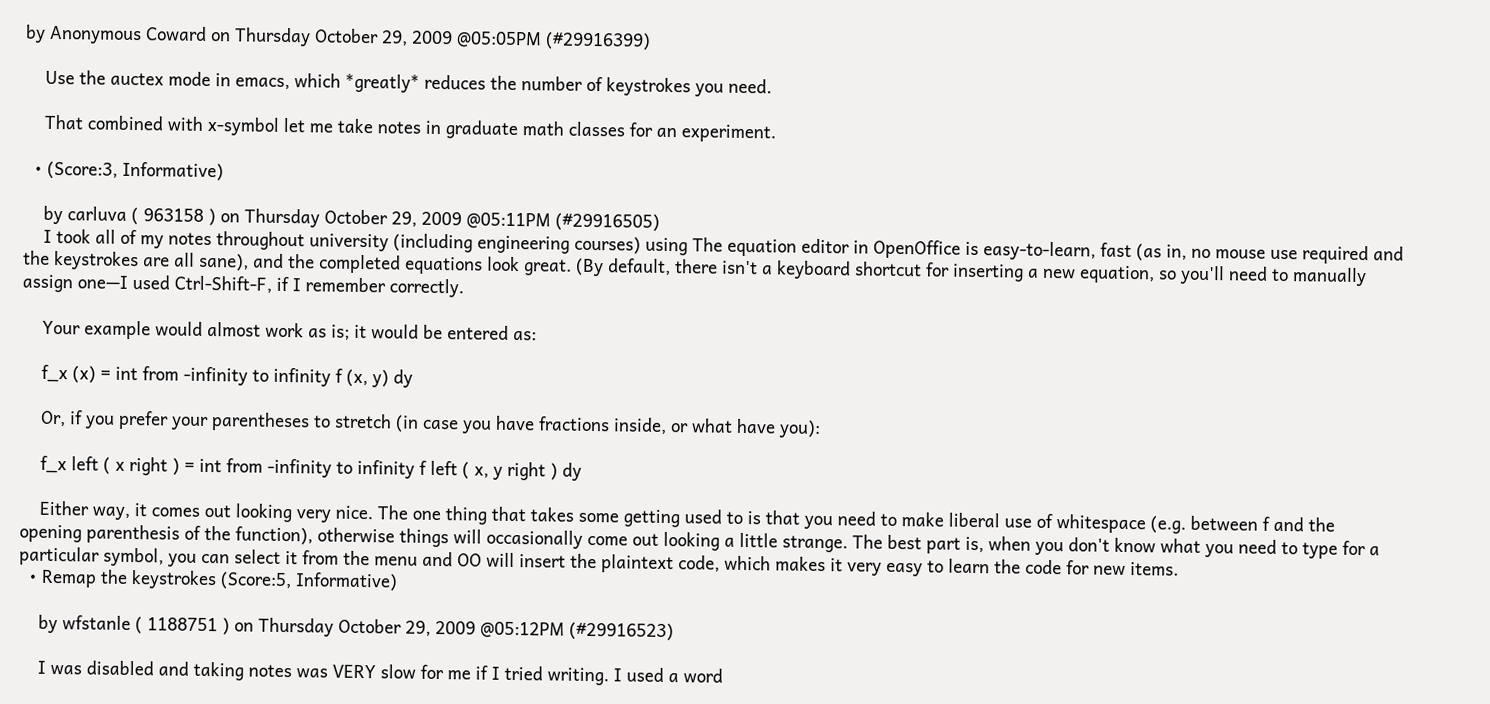by Anonymous Coward on Thursday October 29, 2009 @05:05PM (#29916399)

    Use the auctex mode in emacs, which *greatly* reduces the number of keystrokes you need.

    That combined with x-symbol let me take notes in graduate math classes for an experiment.

  • (Score:3, Informative)

    by carluva ( 963158 ) on Thursday October 29, 2009 @05:11PM (#29916505)
    I took all of my notes throughout university (including engineering courses) using The equation editor in OpenOffice is easy-to-learn, fast (as in, no mouse use required and the keystrokes are all sane), and the completed equations look great. (By default, there isn't a keyboard shortcut for inserting a new equation, so you'll need to manually assign one—I used Ctrl-Shift-F, if I remember correctly.

    Your example would almost work as is; it would be entered as:

    f_x (x) = int from -infinity to infinity f (x, y) dy

    Or, if you prefer your parentheses to stretch (in case you have fractions inside, or what have you):

    f_x left ( x right ) = int from -infinity to infinity f left ( x, y right ) dy

    Either way, it comes out looking very nice. The one thing that takes some getting used to is that you need to make liberal use of whitespace (e.g. between f and the opening parenthesis of the function), otherwise things will occasionally come out looking a little strange. The best part is, when you don't know what you need to type for a particular symbol, you can select it from the menu and OO will insert the plaintext code, which makes it very easy to learn the code for new items.
  • Remap the keystrokes (Score:5, Informative)

    by wfstanle ( 1188751 ) on Thursday October 29, 2009 @05:12PM (#29916523)

    I was disabled and taking notes was VERY slow for me if I tried writing. I used a word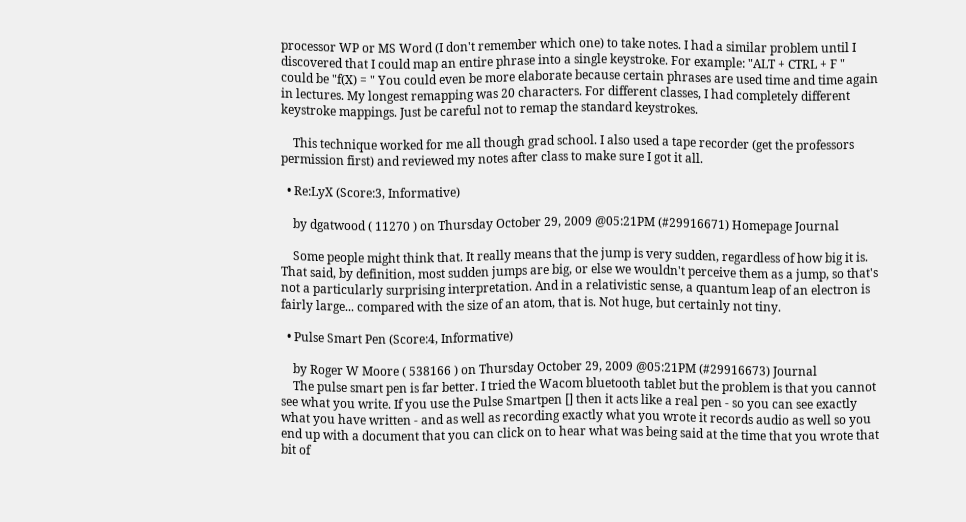processor WP or MS Word (I don't remember which one) to take notes. I had a similar problem until I discovered that I could map an entire phrase into a single keystroke. For example: "ALT + CTRL + F " could be "f(X) = " You could even be more elaborate because certain phrases are used time and time again in lectures. My longest remapping was 20 characters. For different classes, I had completely different keystroke mappings. Just be careful not to remap the standard keystrokes.

    This technique worked for me all though grad school. I also used a tape recorder (get the professors permission first) and reviewed my notes after class to make sure I got it all.

  • Re:LyX (Score:3, Informative)

    by dgatwood ( 11270 ) on Thursday October 29, 2009 @05:21PM (#29916671) Homepage Journal

    Some people might think that. It really means that the jump is very sudden, regardless of how big it is. That said, by definition, most sudden jumps are big, or else we wouldn't perceive them as a jump, so that's not a particularly surprising interpretation. And in a relativistic sense, a quantum leap of an electron is fairly large... compared with the size of an atom, that is. Not huge, but certainly not tiny.

  • Pulse Smart Pen (Score:4, Informative)

    by Roger W Moore ( 538166 ) on Thursday October 29, 2009 @05:21PM (#29916673) Journal
    The pulse smart pen is far better. I tried the Wacom bluetooth tablet but the problem is that you cannot see what you write. If you use the Pulse Smartpen [] then it acts like a real pen - so you can see exactly what you have written - and as well as recording exactly what you wrote it records audio as well so you end up with a document that you can click on to hear what was being said at the time that you wrote that bit of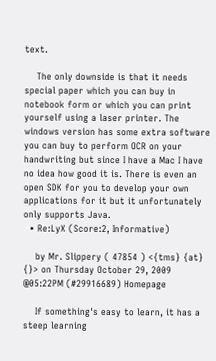text.

    The only downside is that it needs special paper which you can buy in notebook form or which you can print yourself using a laser printer. The windows version has some extra software you can buy to perform OCR on your handwriting but since I have a Mac I have no idea how good it is. There is even an open SDK for you to develop your own applications for it but it unfortunately only supports Java.
  • Re:LyX (Score:2, Informative)

    by Mr. Slippery ( 47854 ) <{tms} {at} {}> on Thursday October 29, 2009 @05:22PM (#29916689) Homepage

    If something's easy to learn, it has a steep learning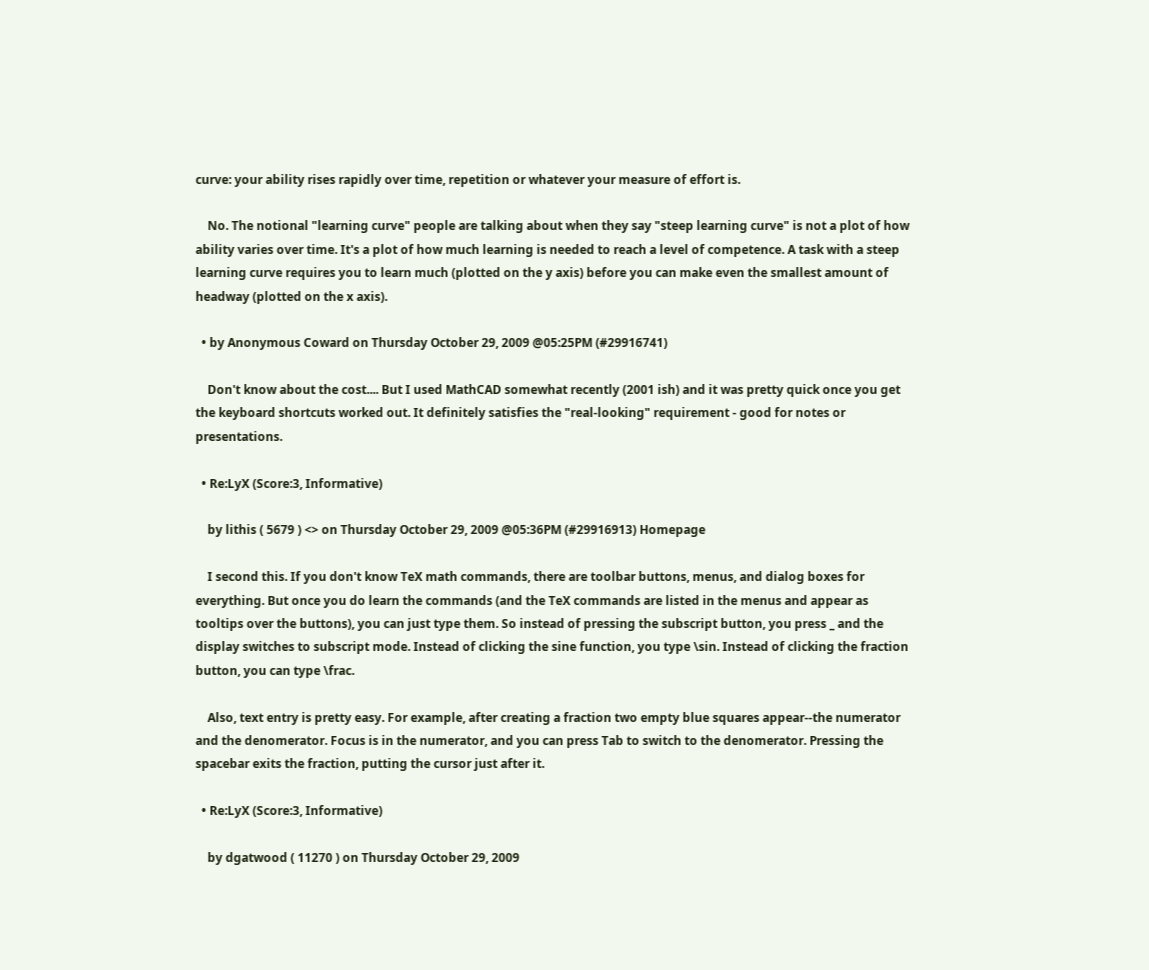curve: your ability rises rapidly over time, repetition or whatever your measure of effort is.

    No. The notional "learning curve" people are talking about when they say "steep learning curve" is not a plot of how ability varies over time. It's a plot of how much learning is needed to reach a level of competence. A task with a steep learning curve requires you to learn much (plotted on the y axis) before you can make even the smallest amount of headway (plotted on the x axis).

  • by Anonymous Coward on Thursday October 29, 2009 @05:25PM (#29916741)

    Don't know about the cost.... But I used MathCAD somewhat recently (2001 ish) and it was pretty quick once you get the keyboard shortcuts worked out. It definitely satisfies the "real-looking" requirement - good for notes or presentations.

  • Re:LyX (Score:3, Informative)

    by lithis ( 5679 ) <> on Thursday October 29, 2009 @05:36PM (#29916913) Homepage

    I second this. If you don't know TeX math commands, there are toolbar buttons, menus, and dialog boxes for everything. But once you do learn the commands (and the TeX commands are listed in the menus and appear as tooltips over the buttons), you can just type them. So instead of pressing the subscript button, you press _ and the display switches to subscript mode. Instead of clicking the sine function, you type \sin. Instead of clicking the fraction button, you can type \frac.

    Also, text entry is pretty easy. For example, after creating a fraction two empty blue squares appear--the numerator and the denomerator. Focus is in the numerator, and you can press Tab to switch to the denomerator. Pressing the spacebar exits the fraction, putting the cursor just after it.

  • Re:LyX (Score:3, Informative)

    by dgatwood ( 11270 ) on Thursday October 29, 2009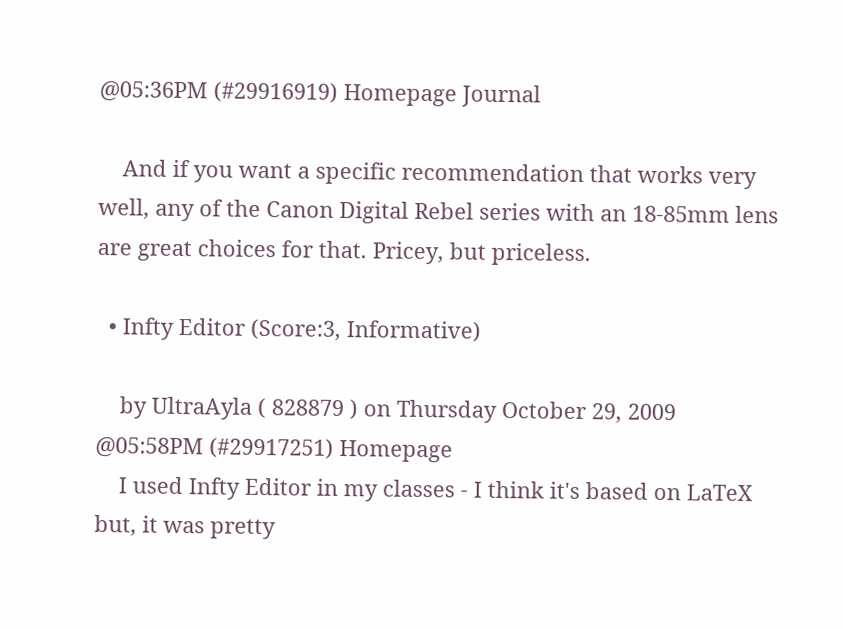@05:36PM (#29916919) Homepage Journal

    And if you want a specific recommendation that works very well, any of the Canon Digital Rebel series with an 18-85mm lens are great choices for that. Pricey, but priceless.

  • Infty Editor (Score:3, Informative)

    by UltraAyla ( 828879 ) on Thursday October 29, 2009 @05:58PM (#29917251) Homepage
    I used Infty Editor in my classes - I think it's based on LaTeX but, it was pretty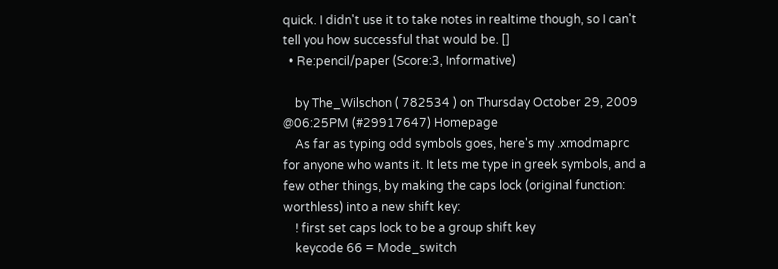quick. I didn't use it to take notes in realtime though, so I can't tell you how successful that would be. []
  • Re:pencil/paper (Score:3, Informative)

    by The_Wilschon ( 782534 ) on Thursday October 29, 2009 @06:25PM (#29917647) Homepage
    As far as typing odd symbols goes, here's my .xmodmaprc for anyone who wants it. It lets me type in greek symbols, and a few other things, by making the caps lock (original function: worthless) into a new shift key:
    ! first set caps lock to be a group shift key
    keycode 66 = Mode_switch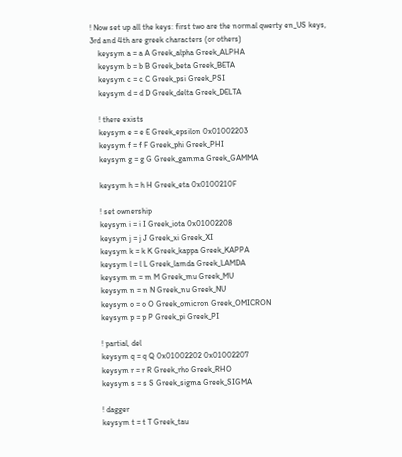! Now set up all the keys: first two are the normal qwerty en_US keys, 3rd and 4th are greek characters (or others)
    keysym a = a A Greek_alpha Greek_ALPHA
    keysym b = b B Greek_beta Greek_BETA
    keysym c = c C Greek_psi Greek_PSI
    keysym d = d D Greek_delta Greek_DELTA

    ! there exists
    keysym e = e E Greek_epsilon 0x01002203
    keysym f = f F Greek_phi Greek_PHI
    keysym g = g G Greek_gamma Greek_GAMMA

    keysym h = h H Greek_eta 0x0100210F

    ! set ownership
    keysym i = i I Greek_iota 0x01002208
    keysym j = j J Greek_xi Greek_XI
    keysym k = k K Greek_kappa Greek_KAPPA
    keysym l = l L Greek_lamda Greek_LAMDA
    keysym m = m M Greek_mu Greek_MU
    keysym n = n N Greek_nu Greek_NU
    keysym o = o O Greek_omicron Greek_OMICRON
    keysym p = p P Greek_pi Greek_PI

    ! partial, del
    keysym q = q Q 0x01002202 0x01002207
    keysym r = r R Greek_rho Greek_RHO
    keysym s = s S Greek_sigma Greek_SIGMA

    ! dagger
    keysym t = t T Greek_tau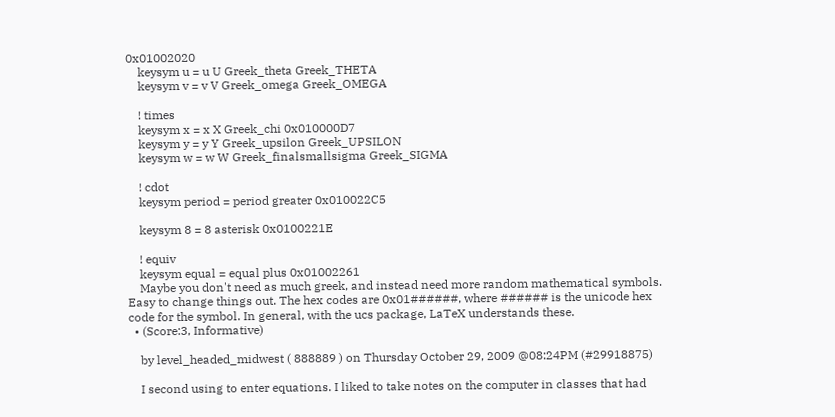0x01002020
    keysym u = u U Greek_theta Greek_THETA
    keysym v = v V Greek_omega Greek_OMEGA

    ! times
    keysym x = x X Greek_chi 0x010000D7
    keysym y = y Y Greek_upsilon Greek_UPSILON
    keysym w = w W Greek_finalsmallsigma Greek_SIGMA

    ! cdot
    keysym period = period greater 0x010022C5

    keysym 8 = 8 asterisk 0x0100221E

    ! equiv
    keysym equal = equal plus 0x01002261
    Maybe you don't need as much greek, and instead need more random mathematical symbols. Easy to change things out. The hex codes are 0x01######, where ###### is the unicode hex code for the symbol. In general, with the ucs package, LaTeX understands these.
  • (Score:3, Informative)

    by level_headed_midwest ( 888889 ) on Thursday October 29, 2009 @08:24PM (#29918875)

    I second using to enter equations. I liked to take notes on the computer in classes that had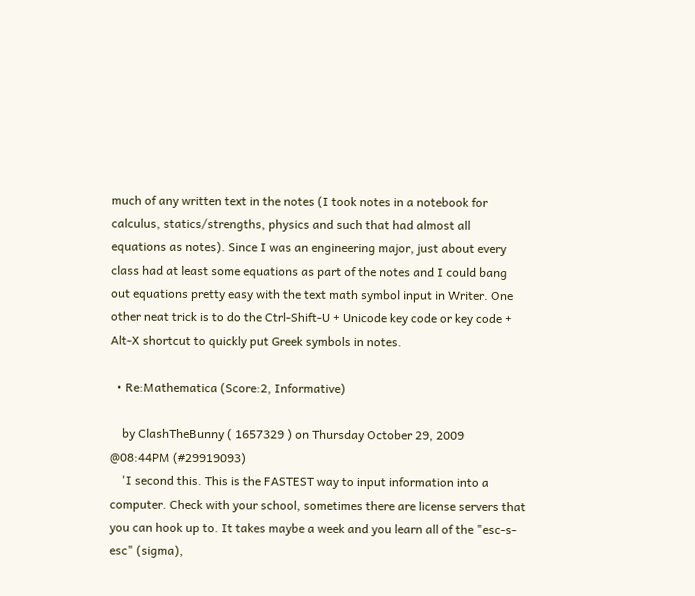much of any written text in the notes (I took notes in a notebook for calculus, statics/strengths, physics and such that had almost all equations as notes). Since I was an engineering major, just about every class had at least some equations as part of the notes and I could bang out equations pretty easy with the text math symbol input in Writer. One other neat trick is to do the Ctrl-Shift-U + Unicode key code or key code + Alt-X shortcut to quickly put Greek symbols in notes.

  • Re:Mathematica (Score:2, Informative)

    by ClashTheBunny ( 1657329 ) on Thursday October 29, 2009 @08:44PM (#29919093)
    'I second this. This is the FASTEST way to input information into a computer. Check with your school, sometimes there are license servers that you can hook up to. It takes maybe a week and you learn all of the "esc-s-esc" (sigma),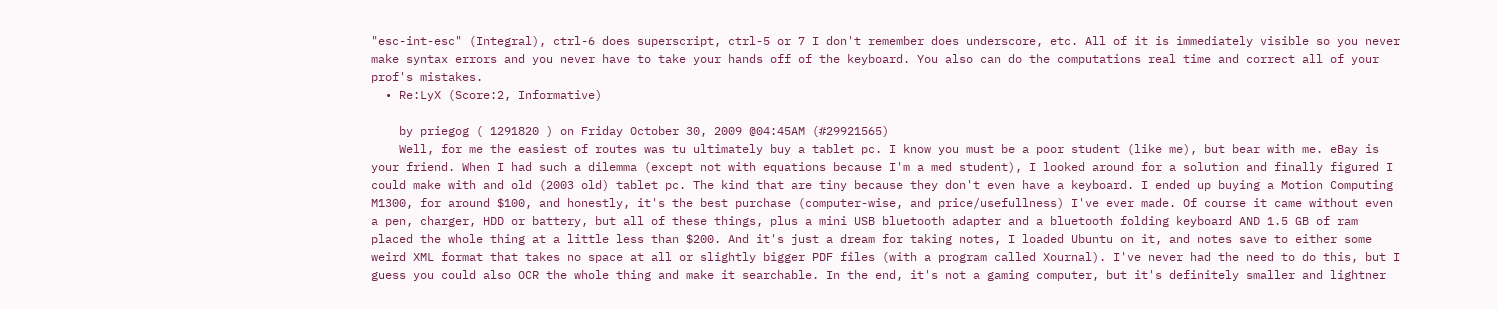"esc-int-esc" (Integral), ctrl-6 does superscript, ctrl-5 or 7 I don't remember does underscore, etc. All of it is immediately visible so you never make syntax errors and you never have to take your hands off of the keyboard. You also can do the computations real time and correct all of your prof's mistakes.
  • Re:LyX (Score:2, Informative)

    by priegog ( 1291820 ) on Friday October 30, 2009 @04:45AM (#29921565)
    Well, for me the easiest of routes was tu ultimately buy a tablet pc. I know you must be a poor student (like me), but bear with me. eBay is your friend. When I had such a dilemma (except not with equations because I'm a med student), I looked around for a solution and finally figured I could make with and old (2003 old) tablet pc. The kind that are tiny because they don't even have a keyboard. I ended up buying a Motion Computing M1300, for around $100, and honestly, it's the best purchase (computer-wise, and price/usefullness) I've ever made. Of course it came without even a pen, charger, HDD or battery, but all of these things, plus a mini USB bluetooth adapter and a bluetooth folding keyboard AND 1.5 GB of ram placed the whole thing at a little less than $200. And it's just a dream for taking notes, I loaded Ubuntu on it, and notes save to either some weird XML format that takes no space at all or slightly bigger PDF files (with a program called Xournal). I've never had the need to do this, but I guess you could also OCR the whole thing and make it searchable. In the end, it's not a gaming computer, but it's definitely smaller and lightner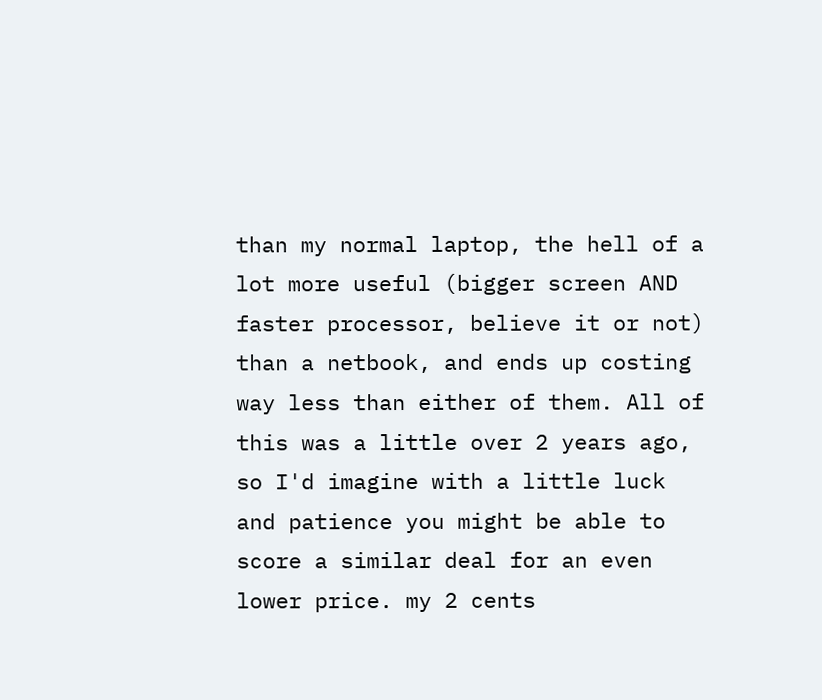than my normal laptop, the hell of a lot more useful (bigger screen AND faster processor, believe it or not) than a netbook, and ends up costing way less than either of them. All of this was a little over 2 years ago, so I'd imagine with a little luck and patience you might be able to score a similar deal for an even lower price. my 2 cents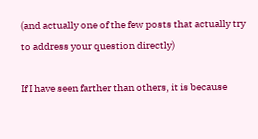(and actually one of the few posts that actually try to address your question directly)

If I have seen farther than others, it is because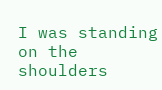I was standing on the shoulders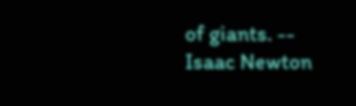of giants. -- Isaac Newton